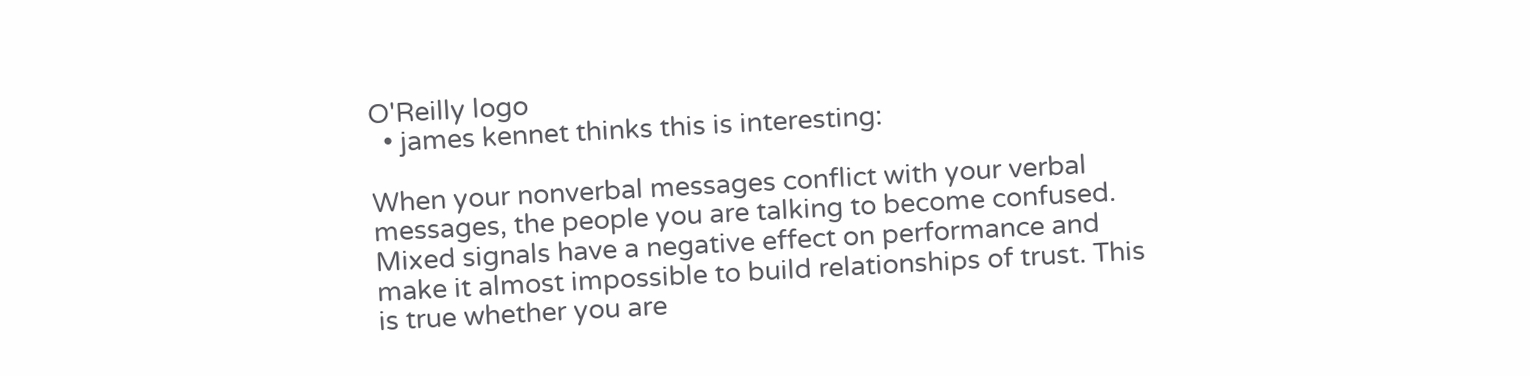O'Reilly logo
  • james kennet thinks this is interesting:

When your nonverbal messages conflict with your verbal messages, the people you are talking to become confused. Mixed signals have a negative effect on performance and make it almost impossible to build relationships of trust. This is true whether you are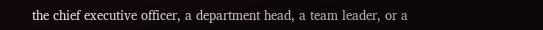the chief executive officer, a department head, a team leader, or a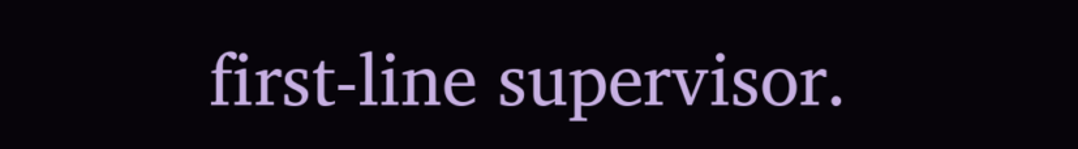first-line supervisor.